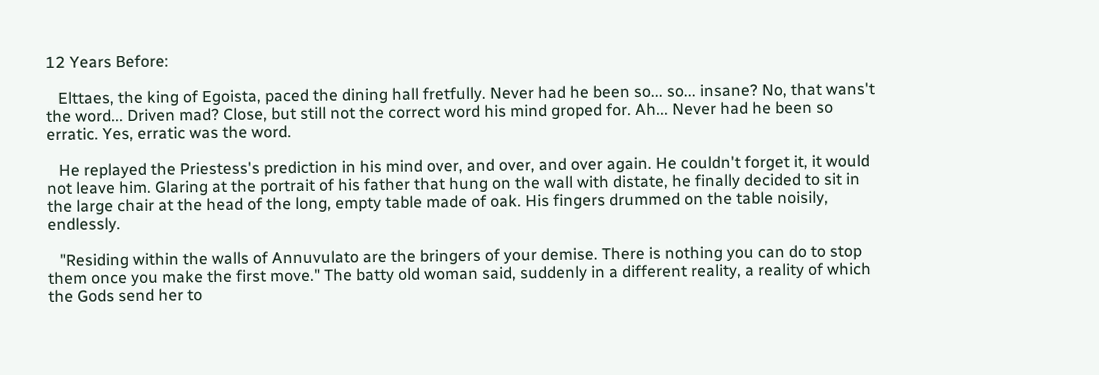12 Years Before:

   Elttaes, the king of Egoista, paced the dining hall fretfully. Never had he been so... so... insane? No, that wans't the word... Driven mad? Close, but still not the correct word his mind groped for. Ah... Never had he been so erratic. Yes, erratic was the word.

   He replayed the Priestess's prediction in his mind over, and over, and over again. He couldn't forget it, it would not leave him. Glaring at the portrait of his father that hung on the wall with distate, he finally decided to sit in the large chair at the head of the long, empty table made of oak. His fingers drummed on the table noisily, endlessly.

   "Residing within the walls of Annuvulato are the bringers of your demise. There is nothing you can do to stop them once you make the first move." The batty old woman said, suddenly in a different reality, a reality of which the Gods send her to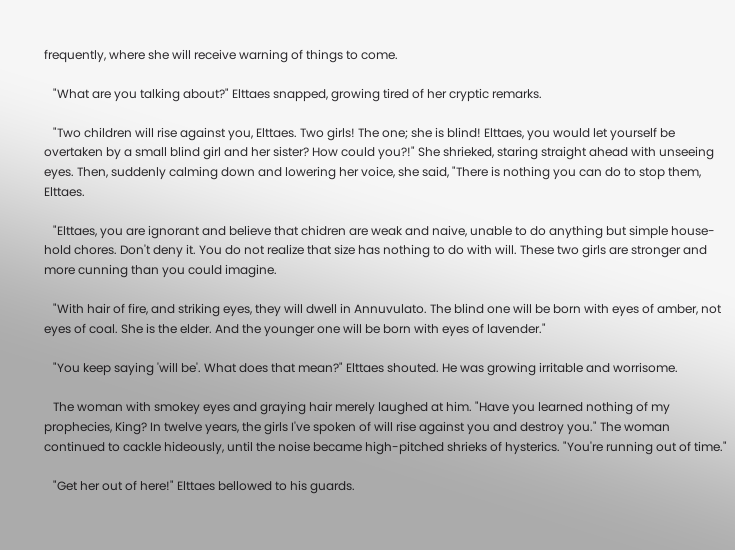frequently, where she will receive warning of things to come.

   "What are you talking about?" Elttaes snapped, growing tired of her cryptic remarks.

   "Two children will rise against you, Elttaes. Two girls! The one; she is blind! Elttaes, you would let yourself be overtaken by a small blind girl and her sister? How could you?!" She shrieked, staring straight ahead with unseeing eyes. Then, suddenly calming down and lowering her voice, she said, "There is nothing you can do to stop them, Elttaes.

   "Elttaes, you are ignorant and believe that chidren are weak and naive, unable to do anything but simple house-hold chores. Don't deny it. You do not realize that size has nothing to do with will. These two girls are stronger and more cunning than you could imagine.

   "With hair of fire, and striking eyes, they will dwell in Annuvulato. The blind one will be born with eyes of amber, not eyes of coal. She is the elder. And the younger one will be born with eyes of lavender."

   "You keep saying 'will be'. What does that mean?" Elttaes shouted. He was growing irritable and worrisome.

   The woman with smokey eyes and graying hair merely laughed at him. "Have you learned nothing of my prophecies, King? In twelve years, the girls I've spoken of will rise against you and destroy you." The woman continued to cackle hideously, until the noise became high-pitched shrieks of hysterics. "You're running out of time."

   "Get her out of here!" Elttaes bellowed to his guards.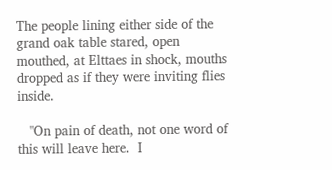The people lining either side of the grand oak table stared, open mouthed, at Elttaes in shock, mouths dropped as if they were inviting flies inside.

   "On pain of death, not one word of this will leave here.  I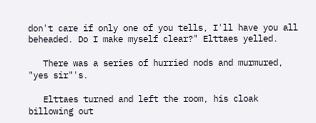don't care if only one of you tells, I'll have you all beheaded. Do I make myself clear?" Elttaes yelled.

   There was a series of hurried nods and murmured, "yes sir"'s.

   Elttaes turned and left the room, his cloak billowing out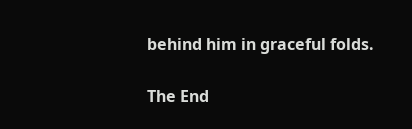behind him in graceful folds.

The End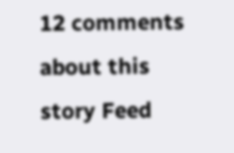12 comments about this story Feed